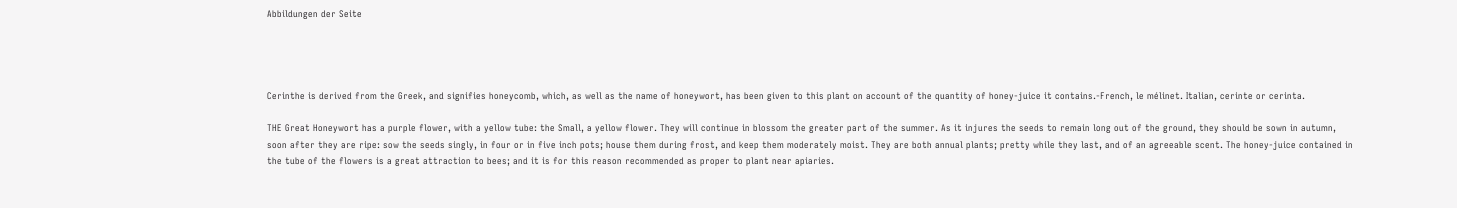Abbildungen der Seite




Cerinthe is derived from the Greek, and signifies honeycomb, which, as well as the name of honeywort, has been given to this plant on account of the quantity of honey-juice it contains.-French, le mélinet. Italian, cerinte or cerinta.

THE Great Honeywort has a purple flower, with a yellow tube: the Small, a yellow flower. They will continue in blossom the greater part of the summer. As it injures the seeds to remain long out of the ground, they should be sown in autumn, soon after they are ripe: sow the seeds singly, in four or in five inch pots; house them during frost, and keep them moderately moist. They are both annual plants; pretty while they last, and of an agreeable scent. The honey-juice contained in the tube of the flowers is a great attraction to bees; and it is for this reason recommended as proper to plant near apiaries.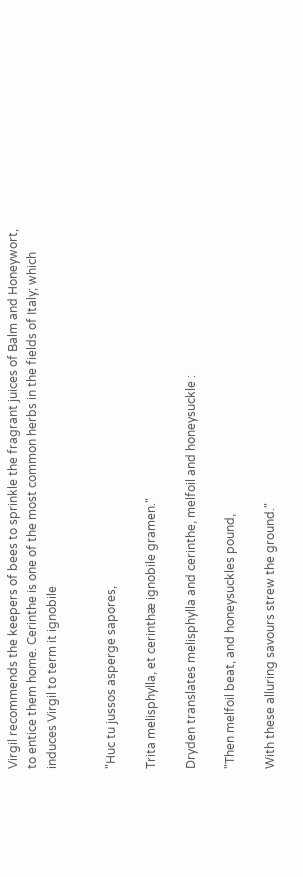Virgil recommends the keepers of bees to sprinkle the fragrant juices of Balm and Honeywort, to entice them home. Cerinthe is one of the most common herbs in the fields of Italy; which induces Virgil to term it ignobile


"Huc tu jussos asperge sapores,

Trita melisphylla, et cerinthæ ignobile gramen."

Dryden translates melisphylla and cerinthe, melfoil and honeysuckle :

"Then melfoil beat, and honeysuckles pound,

With these alluring savours strew the ground."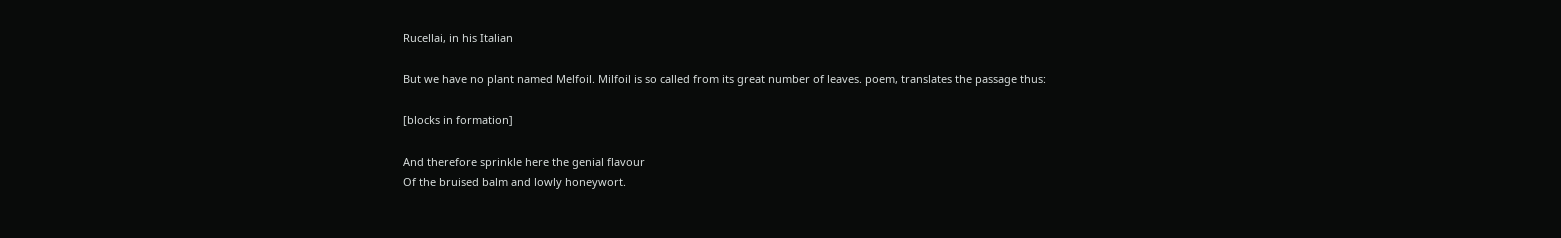Rucellai, in his Italian

But we have no plant named Melfoil. Milfoil is so called from its great number of leaves. poem, translates the passage thus:

[blocks in formation]

And therefore sprinkle here the genial flavour
Of the bruised balm and lowly honeywort.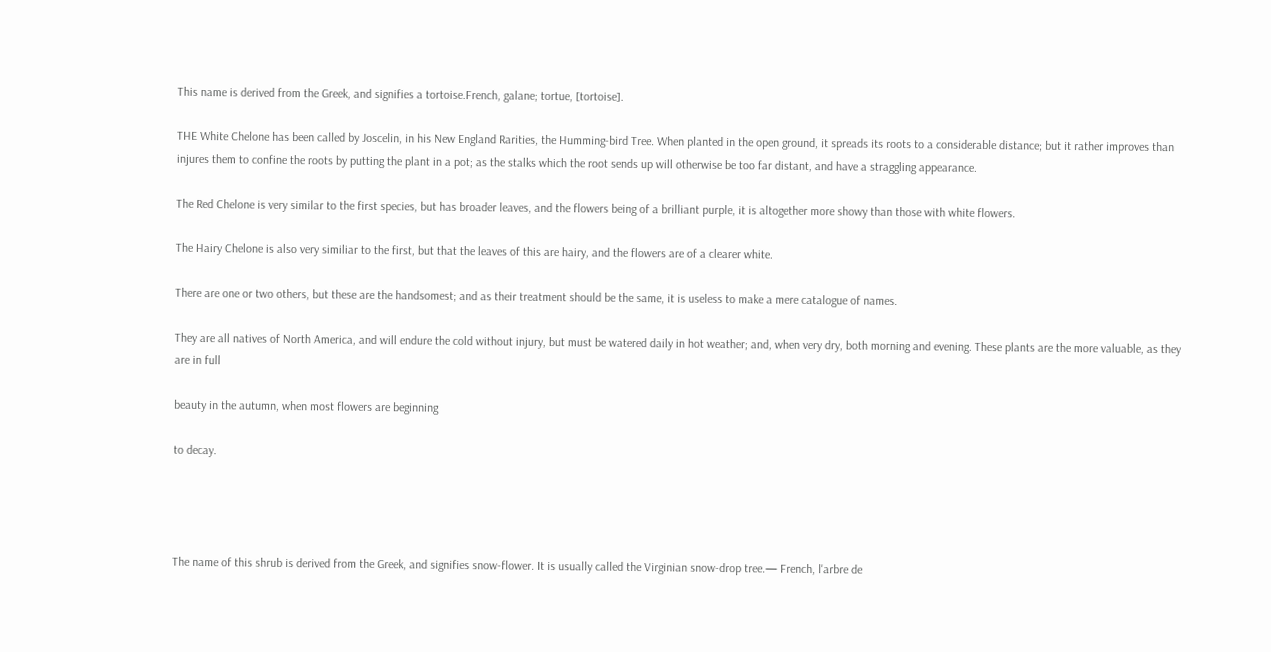This name is derived from the Greek, and signifies a tortoise.French, galane; tortue, [tortoise].

THE White Chelone has been called by Joscelin, in his New England Rarities, the Humming-bird Tree. When planted in the open ground, it spreads its roots to a considerable distance; but it rather improves than injures them to confine the roots by putting the plant in a pot; as the stalks which the root sends up will otherwise be too far distant, and have a straggling appearance.

The Red Chelone is very similar to the first species, but has broader leaves, and the flowers being of a brilliant purple, it is altogether more showy than those with white flowers.

The Hairy Chelone is also very similiar to the first, but that the leaves of this are hairy, and the flowers are of a clearer white.

There are one or two others, but these are the handsomest; and as their treatment should be the same, it is useless to make a mere catalogue of names.

They are all natives of North America, and will endure the cold without injury, but must be watered daily in hot weather; and, when very dry, both morning and evening. These plants are the more valuable, as they are in full

beauty in the autumn, when most flowers are beginning

to decay.




The name of this shrub is derived from the Greek, and signifies snow-flower. It is usually called the Virginian snow-drop tree.— French, l'arbre de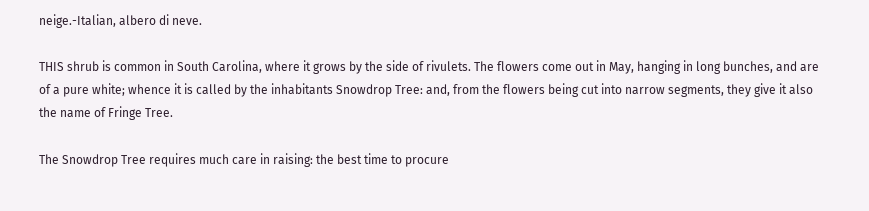neige.-Italian, albero di neve.

THIS shrub is common in South Carolina, where it grows by the side of rivulets. The flowers come out in May, hanging in long bunches, and are of a pure white; whence it is called by the inhabitants Snowdrop Tree: and, from the flowers being cut into narrow segments, they give it also the name of Fringe Tree.

The Snowdrop Tree requires much care in raising: the best time to procure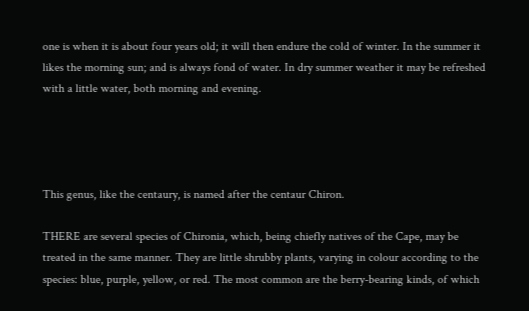one is when it is about four years old; it will then endure the cold of winter. In the summer it likes the morning sun; and is always fond of water. In dry summer weather it may be refreshed with a little water, both morning and evening.




This genus, like the centaury, is named after the centaur Chiron.

THERE are several species of Chironia, which, being chiefly natives of the Cape, may be treated in the same manner. They are little shrubby plants, varying in colour according to the species: blue, purple, yellow, or red. The most common are the berry-bearing kinds, of which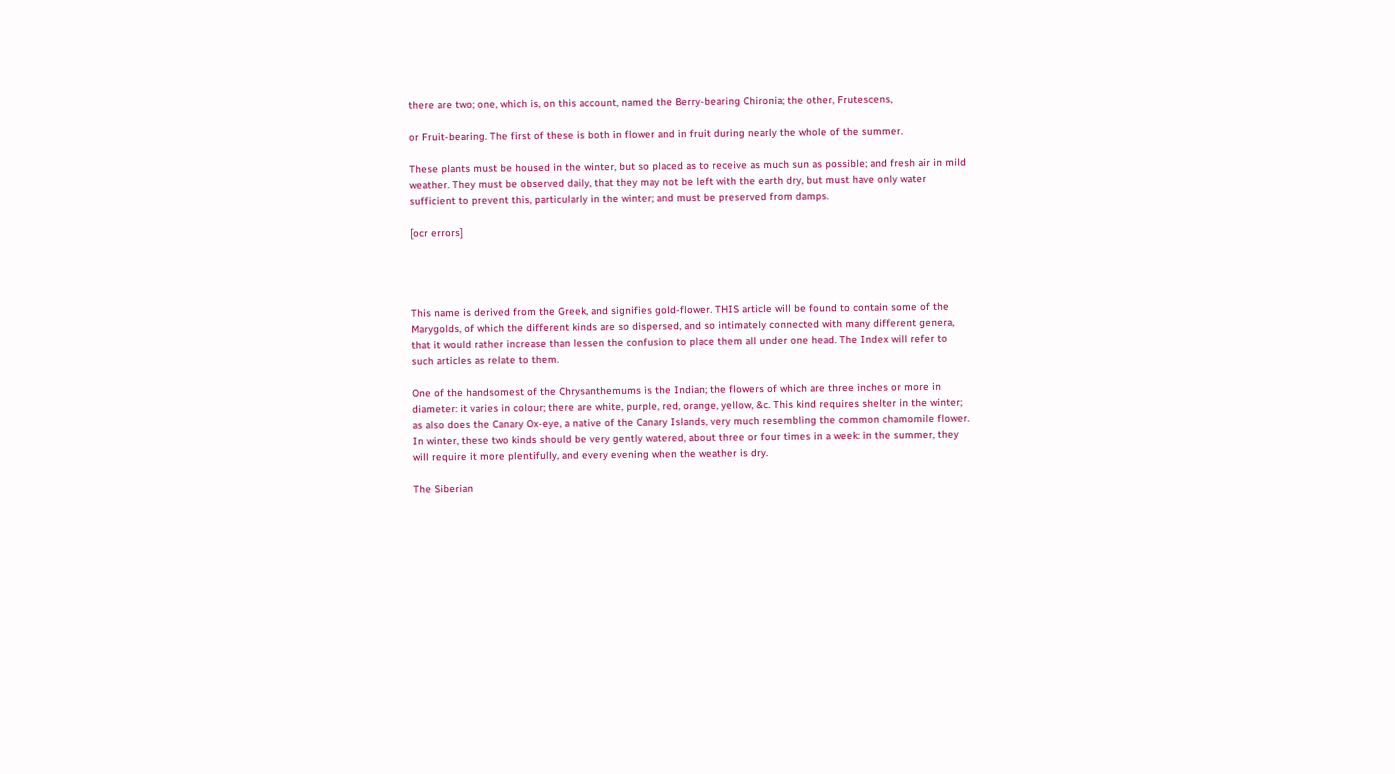there are two; one, which is, on this account, named the Berry-bearing Chironia; the other, Frutescens,

or Fruit-bearing. The first of these is both in flower and in fruit during nearly the whole of the summer.

These plants must be housed in the winter, but so placed as to receive as much sun as possible; and fresh air in mild weather. They must be observed daily, that they may not be left with the earth dry, but must have only water sufficient to prevent this, particularly in the winter; and must be preserved from damps.

[ocr errors]




This name is derived from the Greek, and signifies gold-flower. THIS article will be found to contain some of the Marygolds, of which the different kinds are so dispersed, and so intimately connected with many different genera, that it would rather increase than lessen the confusion to place them all under one head. The Index will refer to such articles as relate to them.

One of the handsomest of the Chrysanthemums is the Indian; the flowers of which are three inches or more in diameter: it varies in colour; there are white, purple, red, orange, yellow, &c. This kind requires shelter in the winter; as also does the Canary Ox-eye, a native of the Canary Islands, very much resembling the common chamomile flower. In winter, these two kinds should be very gently watered, about three or four times in a week: in the summer, they will require it more plentifully, and every evening when the weather is dry.

The Siberian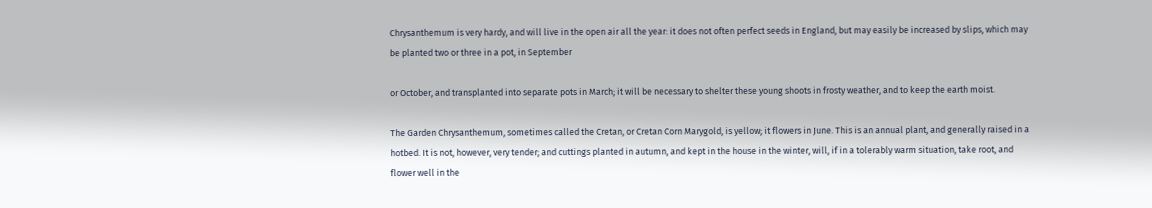Chrysanthemum is very hardy, and will live in the open air all the year: it does not often perfect seeds in England, but may easily be increased by slips, which may be planted two or three in a pot, in September

or October, and transplanted into separate pots in March; it will be necessary to shelter these young shoots in frosty weather, and to keep the earth moist.

The Garden Chrysanthemum, sometimes called the Cretan, or Cretan Corn Marygold, is yellow; it flowers in June. This is an annual plant, and generally raised in a hotbed. It is not, however, very tender; and cuttings planted in autumn, and kept in the house in the winter, will, if in a tolerably warm situation, take root, and flower well in the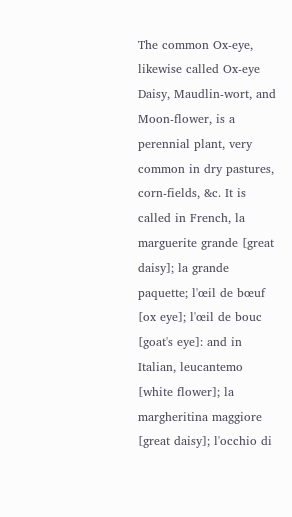The common Ox-eye, likewise called Ox-eye Daisy, Maudlin-wort, and Moon-flower, is a perennial plant, very common in dry pastures, corn-fields, &c. It is called in French, la marguerite grande [great daisy]; la grande paquette; l'œil de bœuf [ox eye]; l'œil de bouc [goat's eye]: and in Italian, leucantemo [white flower]; la margheritina maggiore [great daisy]; l'occhio di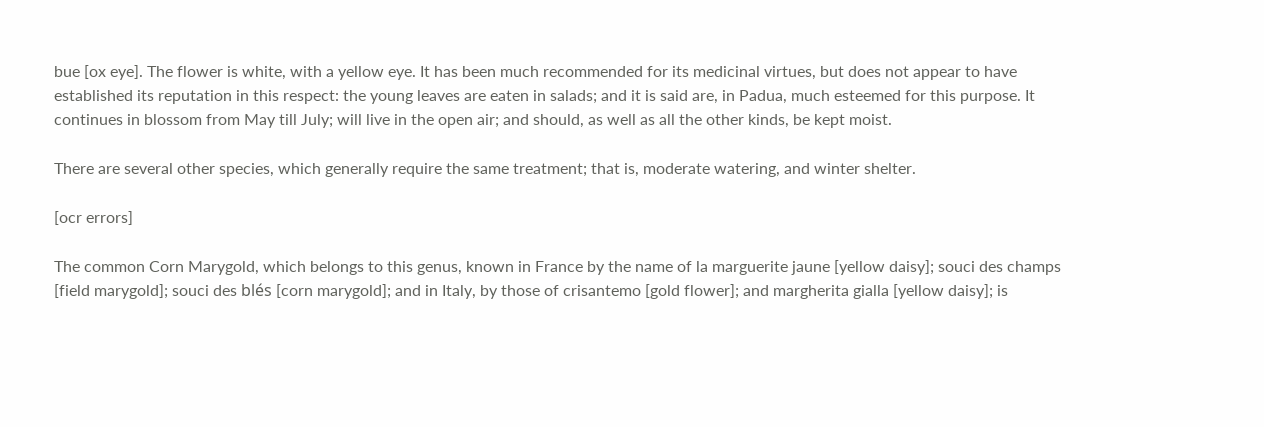bue [ox eye]. The flower is white, with a yellow eye. It has been much recommended for its medicinal virtues, but does not appear to have established its reputation in this respect: the young leaves are eaten in salads; and it is said are, in Padua, much esteemed for this purpose. It continues in blossom from May till July; will live in the open air; and should, as well as all the other kinds, be kept moist.

There are several other species, which generally require the same treatment; that is, moderate watering, and winter shelter.

[ocr errors]

The common Corn Marygold, which belongs to this genus, known in France by the name of la marguerite jaune [yellow daisy]; souci des champs [field marygold]; souci des blés [corn marygold]; and in Italy, by those of crisantemo [gold flower]; and margherita gialla [yellow daisy]; is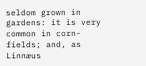seldom grown in gardens: it is very common in corn-fields; and, as Linnæus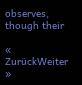observes, though their

« ZurückWeiter »